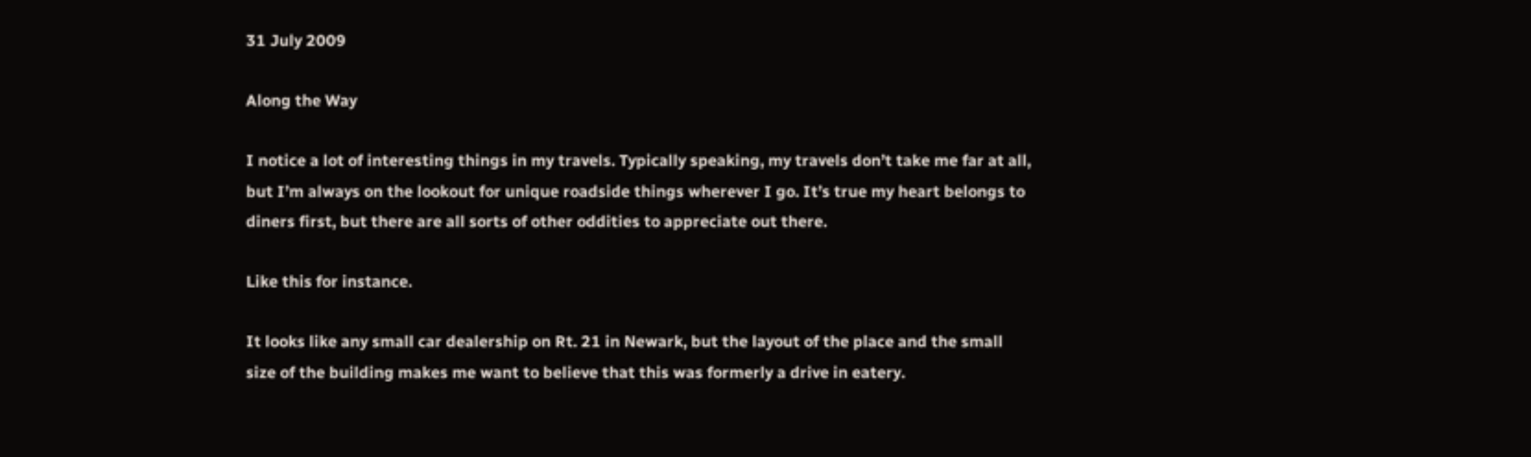31 July 2009

Along the Way

I notice a lot of interesting things in my travels. Typically speaking, my travels don’t take me far at all, but I’m always on the lookout for unique roadside things wherever I go. It’s true my heart belongs to diners first, but there are all sorts of other oddities to appreciate out there.

Like this for instance.

It looks like any small car dealership on Rt. 21 in Newark, but the layout of the place and the small size of the building makes me want to believe that this was formerly a drive in eatery.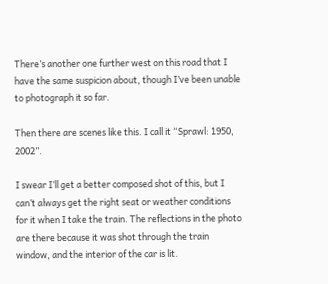There’s another one further west on this road that I have the same suspicion about, though I’ve been unable to photograph it so far.

Then there are scenes like this. I call it “Sprawl: 1950, 2002”.

I swear I’ll get a better composed shot of this, but I can’t always get the right seat or weather conditions for it when I take the train. The reflections in the photo are there because it was shot through the train window, and the interior of the car is lit.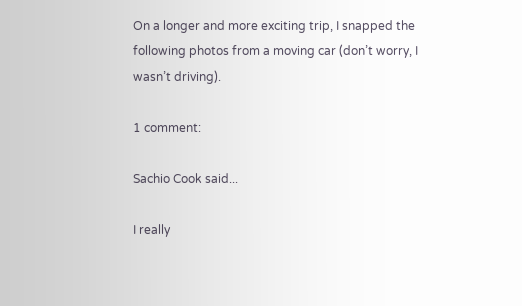On a longer and more exciting trip, I snapped the following photos from a moving car (don’t worry, I wasn’t driving).

1 comment:

Sachio Cook said...

I really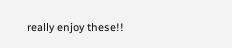really enjoy these!!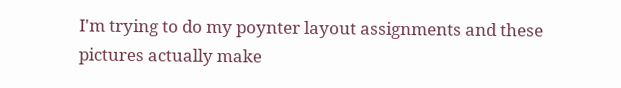I'm trying to do my poynter layout assignments and these pictures actually make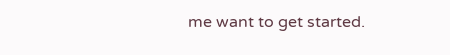me want to get started.